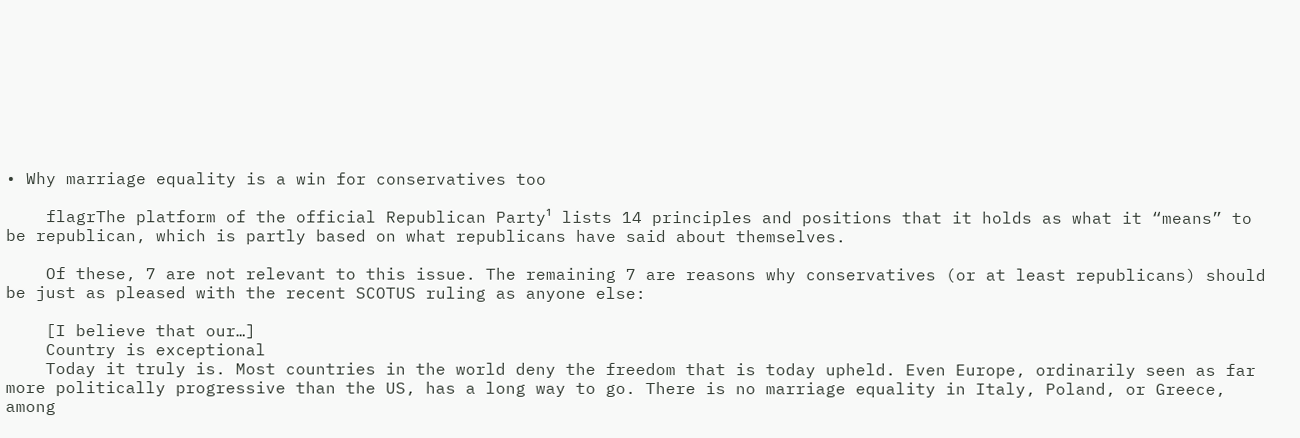• Why marriage equality is a win for conservatives too

    flagrThe platform of the official Republican Party¹ lists 14 principles and positions that it holds as what it “means” to be republican, which is partly based on what republicans have said about themselves.

    Of these, 7 are not relevant to this issue. The remaining 7 are reasons why conservatives (or at least republicans) should be just as pleased with the recent SCOTUS ruling as anyone else:

    [I believe that our…]
    Country is exceptional
    Today it truly is. Most countries in the world deny the freedom that is today upheld. Even Europe, ordinarily seen as far more politically progressive than the US, has a long way to go. There is no marriage equality in Italy, Poland, or Greece, among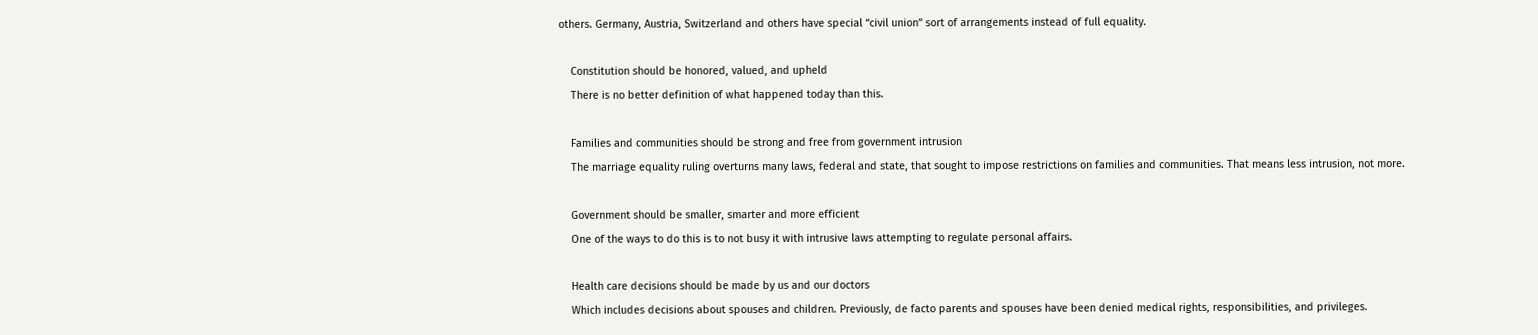others. Germany, Austria, Switzerland and others have special “civil union” sort of arrangements instead of full equality.

    Constitution should be honored, valued, and upheld
    There is no better definition of what happened today than this.

    Families and communities should be strong and free from government intrusion
    The marriage equality ruling overturns many laws, federal and state, that sought to impose restrictions on families and communities. That means less intrusion, not more.

    Government should be smaller, smarter and more efficient
    One of the ways to do this is to not busy it with intrusive laws attempting to regulate personal affairs.

    Health care decisions should be made by us and our doctors
    Which includes decisions about spouses and children. Previously, de facto parents and spouses have been denied medical rights, responsibilities, and privileges.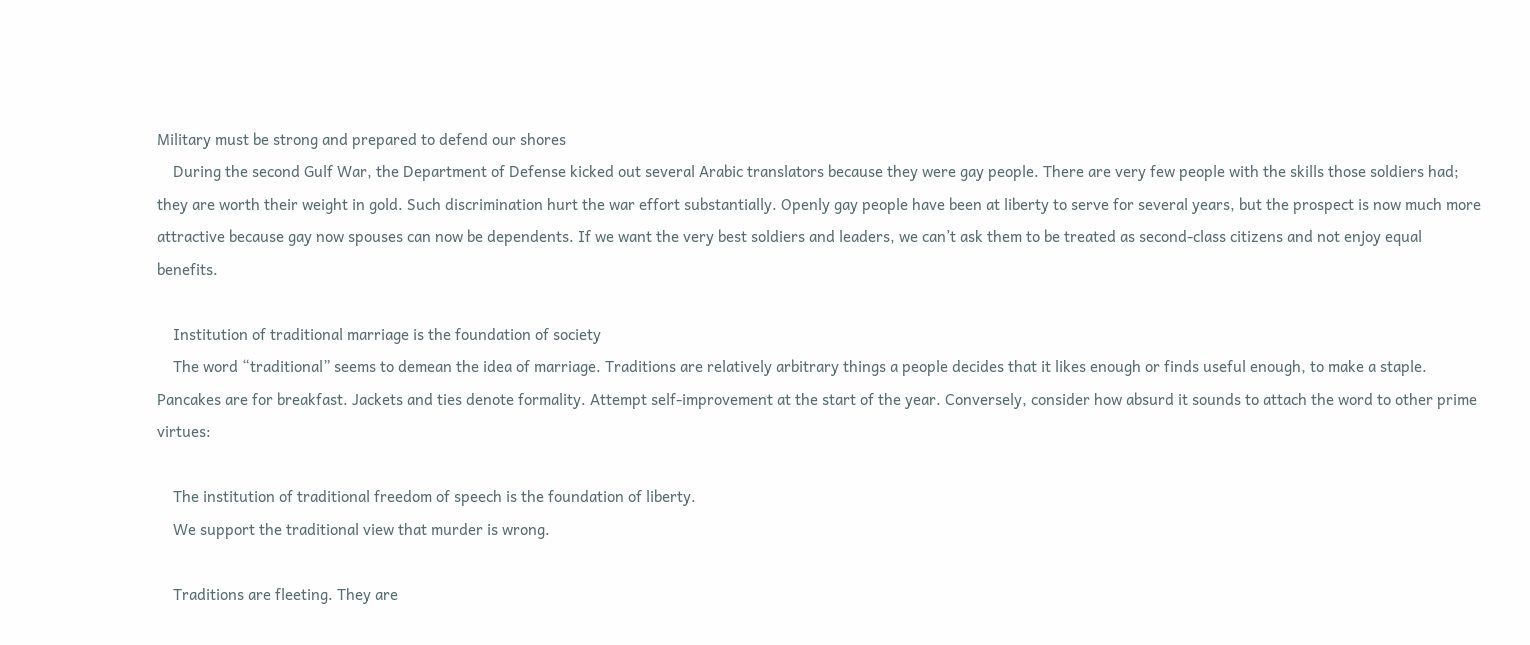Military must be strong and prepared to defend our shores
    During the second Gulf War, the Department of Defense kicked out several Arabic translators because they were gay people. There are very few people with the skills those soldiers had; they are worth their weight in gold. Such discrimination hurt the war effort substantially. Openly gay people have been at liberty to serve for several years, but the prospect is now much more attractive because gay now spouses can now be dependents. If we want the very best soldiers and leaders, we can’t ask them to be treated as second-class citizens and not enjoy equal benefits.

    Institution of traditional marriage is the foundation of society
    The word “traditional” seems to demean the idea of marriage. Traditions are relatively arbitrary things a people decides that it likes enough or finds useful enough, to make a staple. Pancakes are for breakfast. Jackets and ties denote formality. Attempt self-improvement at the start of the year. Conversely, consider how absurd it sounds to attach the word to other prime virtues:

    The institution of traditional freedom of speech is the foundation of liberty.
    We support the traditional view that murder is wrong.

    Traditions are fleeting. They are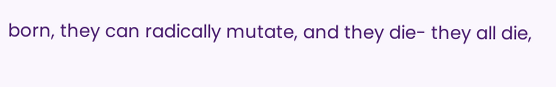born, they can radically mutate, and they die- they all die,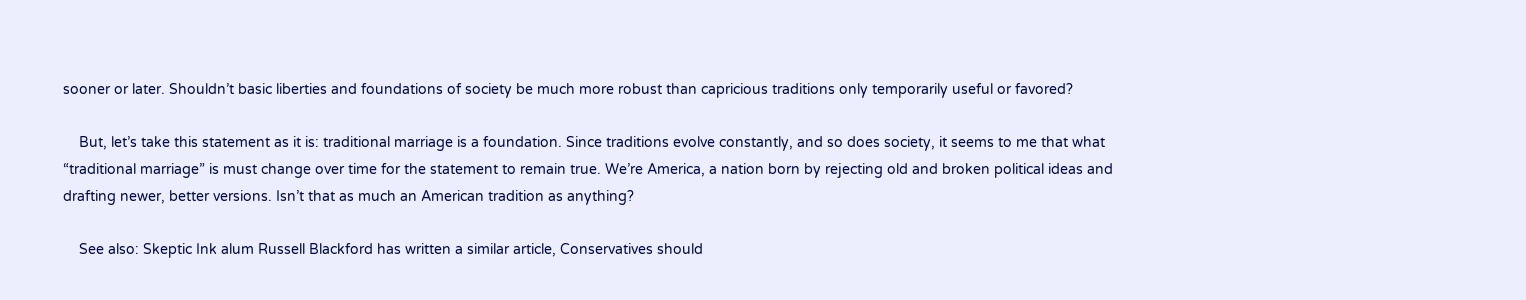sooner or later. Shouldn’t basic liberties and foundations of society be much more robust than capricious traditions only temporarily useful or favored?

    But, let’s take this statement as it is: traditional marriage is a foundation. Since traditions evolve constantly, and so does society, it seems to me that what “traditional marriage” is must change over time for the statement to remain true. We’re America, a nation born by rejecting old and broken political ideas and drafting newer, better versions. Isn’t that as much an American tradition as anything?

    See also: Skeptic Ink alum Russell Blackford has written a similar article, Conservatives should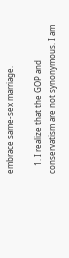embrace same-sex marriage.

    1. I realize that the GOP and conservatism are not synonymous. I am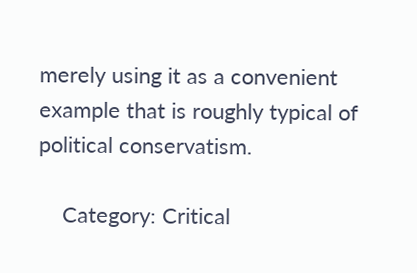merely using it as a convenient example that is roughly typical of political conservatism.

    Category: Critical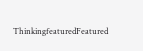ThinkingfeaturedFeatured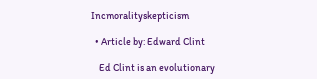Incmoralityskepticism

  • Article by: Edward Clint

    Ed Clint is an evolutionary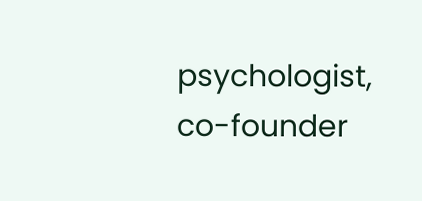psychologist, co-founder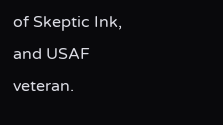of Skeptic Ink, and USAF veteran.